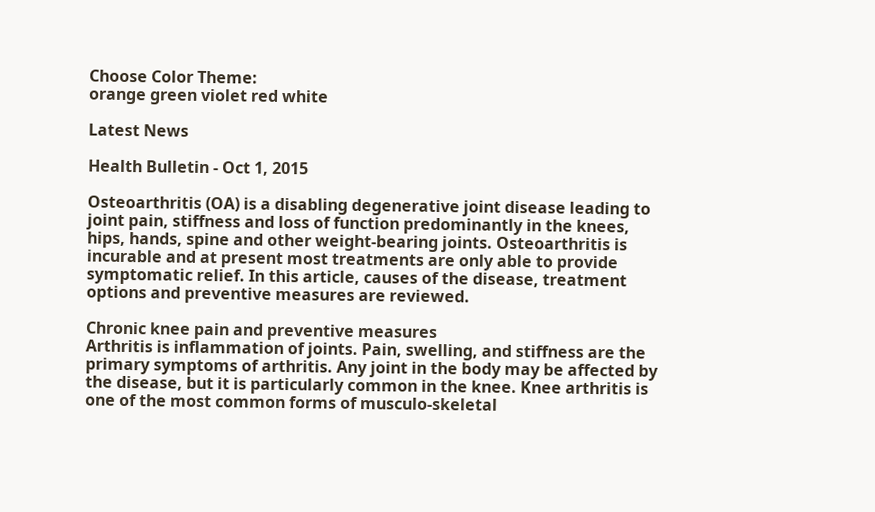Choose Color Theme:
orange green violet red white

Latest News

Health Bulletin - Oct 1, 2015

Osteoarthritis (OA) is a disabling degenerative joint disease leading to joint pain, stiffness and loss of function predominantly in the knees, hips, hands, spine and other weight-bearing joints. Osteoarthritis is incurable and at present most treatments are only able to provide symptomatic relief. In this article, causes of the disease, treatment options and preventive measures are reviewed.

Chronic knee pain and preventive measures
Arthritis is inflammation of joints. Pain, swelling, and stiffness are the primary symptoms of arthritis. Any joint in the body may be affected by the disease, but it is particularly common in the knee. Knee arthritis is one of the most common forms of musculo-skeletal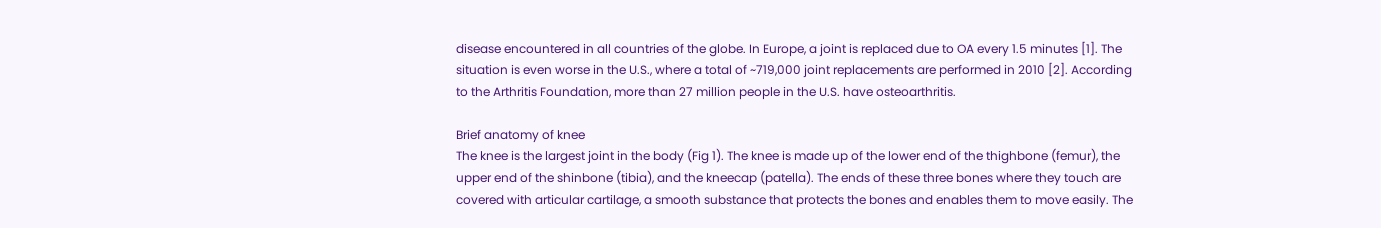disease encountered in all countries of the globe. In Europe, a joint is replaced due to OA every 1.5 minutes [1]. The situation is even worse in the U.S., where a total of ~719,000 joint replacements are performed in 2010 [2]. According to the Arthritis Foundation, more than 27 million people in the U.S. have osteoarthritis.

Brief anatomy of knee
The knee is the largest joint in the body (Fig 1). The knee is made up of the lower end of the thighbone (femur), the upper end of the shinbone (tibia), and the kneecap (patella). The ends of these three bones where they touch are covered with articular cartilage, a smooth substance that protects the bones and enables them to move easily. The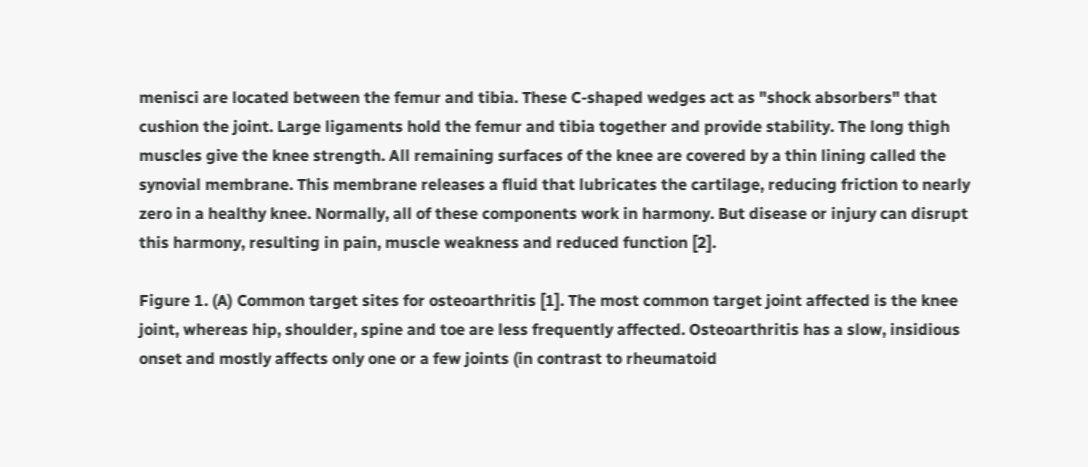menisci are located between the femur and tibia. These C-shaped wedges act as "shock absorbers" that cushion the joint. Large ligaments hold the femur and tibia together and provide stability. The long thigh muscles give the knee strength. All remaining surfaces of the knee are covered by a thin lining called the synovial membrane. This membrane releases a fluid that lubricates the cartilage, reducing friction to nearly zero in a healthy knee. Normally, all of these components work in harmony. But disease or injury can disrupt this harmony, resulting in pain, muscle weakness and reduced function [2].

Figure 1. (A) Common target sites for osteoarthritis [1]. The most common target joint affected is the knee joint, whereas hip, shoulder, spine and toe are less frequently affected. Osteoarthritis has a slow, insidious onset and mostly affects only one or a few joints (in contrast to rheumatoid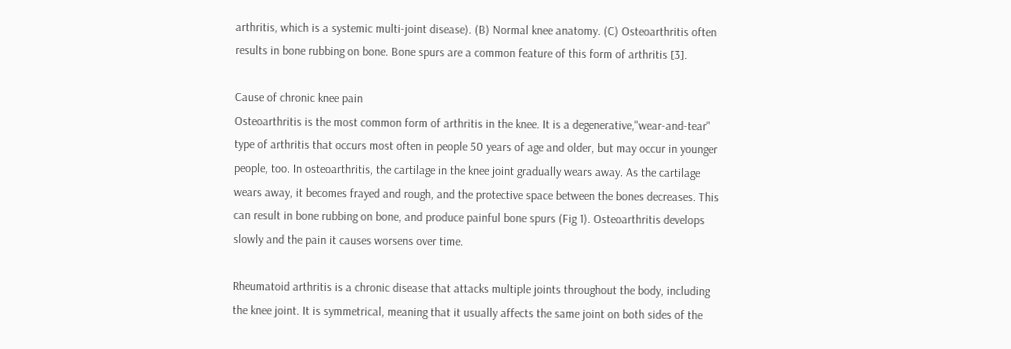arthritis, which is a systemic multi-joint disease). (B) Normal knee anatomy. (C) Osteoarthritis often results in bone rubbing on bone. Bone spurs are a common feature of this form of arthritis [3].

Cause of chronic knee pain
Osteoarthritis is the most common form of arthritis in the knee. It is a degenerative,"wear-and-tear" type of arthritis that occurs most often in people 50 years of age and older, but may occur in younger people, too. In osteoarthritis, the cartilage in the knee joint gradually wears away. As the cartilage wears away, it becomes frayed and rough, and the protective space between the bones decreases. This can result in bone rubbing on bone, and produce painful bone spurs (Fig 1). Osteoarthritis develops slowly and the pain it causes worsens over time.

Rheumatoid arthritis is a chronic disease that attacks multiple joints throughout the body, including the knee joint. It is symmetrical, meaning that it usually affects the same joint on both sides of the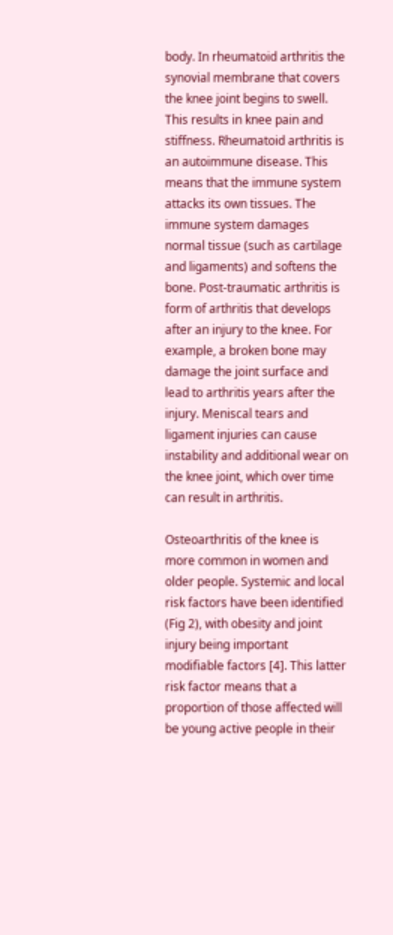body. In rheumatoid arthritis the synovial membrane that covers the knee joint begins to swell. This results in knee pain and stiffness. Rheumatoid arthritis is an autoimmune disease. This means that the immune system attacks its own tissues. The immune system damages normal tissue (such as cartilage and ligaments) and softens the bone. Post-traumatic arthritis is form of arthritis that develops after an injury to the knee. For example, a broken bone may damage the joint surface and lead to arthritis years after the injury. Meniscal tears and ligament injuries can cause instability and additional wear on the knee joint, which over time can result in arthritis.

Osteoarthritis of the knee is more common in women and older people. Systemic and local risk factors have been identified (Fig 2), with obesity and joint injury being important modifiable factors [4]. This latter risk factor means that a proportion of those affected will be young active people in their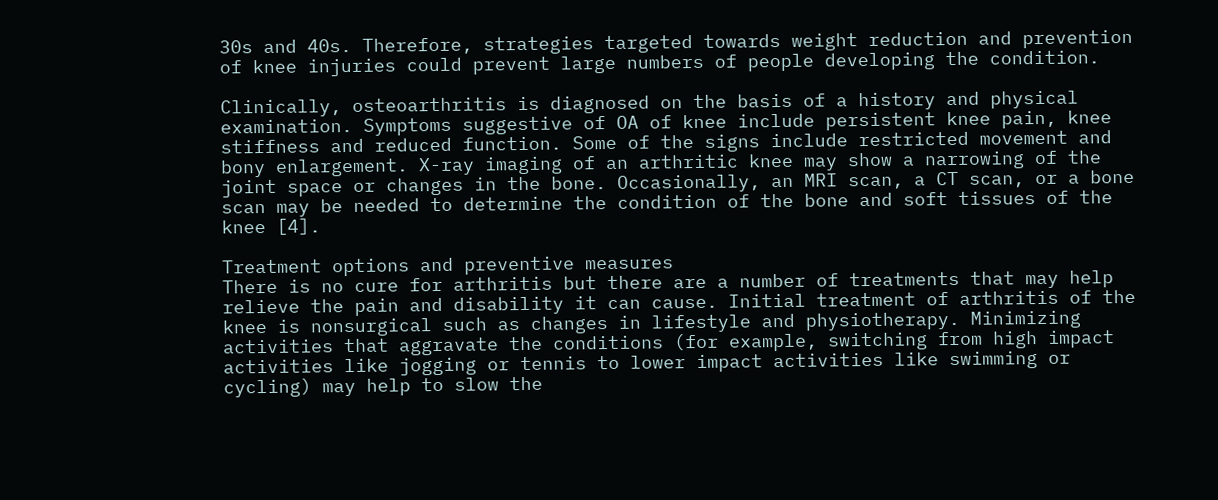30s and 40s. Therefore, strategies targeted towards weight reduction and prevention of knee injuries could prevent large numbers of people developing the condition.

Clinically, osteoarthritis is diagnosed on the basis of a history and physical examination. Symptoms suggestive of OA of knee include persistent knee pain, knee stiffness and reduced function. Some of the signs include restricted movement and bony enlargement. X-ray imaging of an arthritic knee may show a narrowing of the joint space or changes in the bone. Occasionally, an MRI scan, a CT scan, or a bone scan may be needed to determine the condition of the bone and soft tissues of the knee [4].

Treatment options and preventive measures
There is no cure for arthritis but there are a number of treatments that may help relieve the pain and disability it can cause. Initial treatment of arthritis of the knee is nonsurgical such as changes in lifestyle and physiotherapy. Minimizing activities that aggravate the conditions (for example, switching from high impact activities like jogging or tennis to lower impact activities like swimming or cycling) may help to slow the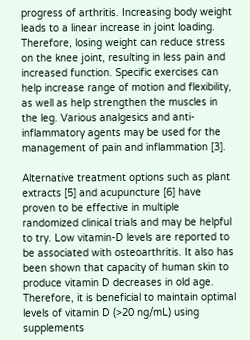progress of arthritis. Increasing body weight leads to a linear increase in joint loading. Therefore, losing weight can reduce stress on the knee joint, resulting in less pain and increased function. Specific exercises can help increase range of motion and flexibility, as well as help strengthen the muscles in the leg. Various analgesics and anti-inflammatory agents may be used for the management of pain and inflammation [3].

Alternative treatment options such as plant extracts [5] and acupuncture [6] have proven to be effective in multiple randomized clinical trials and may be helpful to try. Low vitamin-D levels are reported to be associated with osteoarthritis. It also has been shown that capacity of human skin to produce vitamin D decreases in old age. Therefore, it is beneficial to maintain optimal levels of vitamin D (>20 ng/mL) using supplements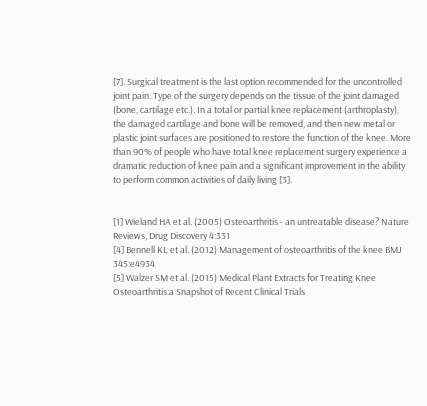[7]. Surgical treatment is the last option recommended for the uncontrolled joint pain. Type of the surgery depends on the tissue of the joint damaged (bone, cartilage etc.). In a total or partial knee replacement (arthroplasty), the damaged cartilage and bone will be removed, and then new metal or plastic joint surfaces are positioned to restore the function of the knee. More than 90% of people who have total knee replacement surgery experience a dramatic reduction of knee pain and a significant improvement in the ability to perform common activities of daily living [3].


[1] Wieland HA et al. (2005) Osteoarthritis - an untreatable disease? Nature Reviews, Drug Discovery 4:331
[4] Bennell KL et al. (2012) Management of osteoarthritis of the knee BMJ 345:e4934
[5] Walzer SM et al. (2015) Medical Plant Extracts for Treating Knee Osteoarthritis:a Snapshot of Recent Clinical Trials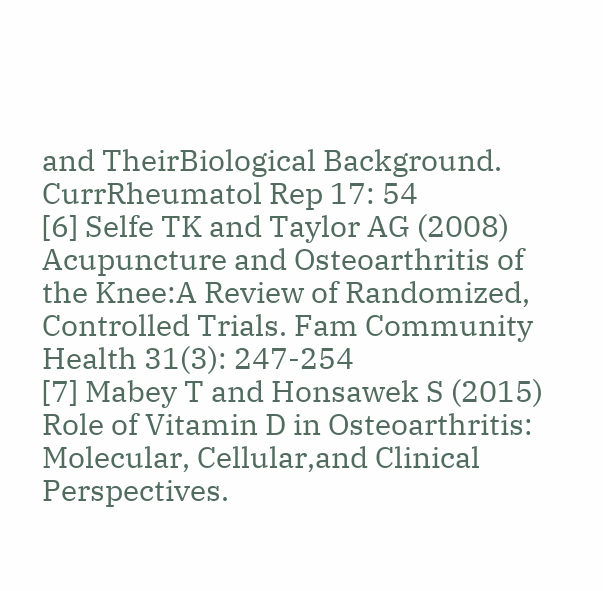and TheirBiological Background. CurrRheumatol Rep 17: 54
[6] Selfe TK and Taylor AG (2008) Acupuncture and Osteoarthritis of the Knee:A Review of Randomized, Controlled Trials. Fam Community Health 31(3): 247-254
[7] Mabey T and Honsawek S (2015) Role of Vitamin D in Osteoarthritis: Molecular, Cellular,and Clinical Perspectives.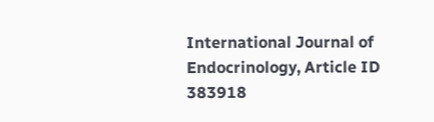International Journal of Endocrinology, Article ID 383918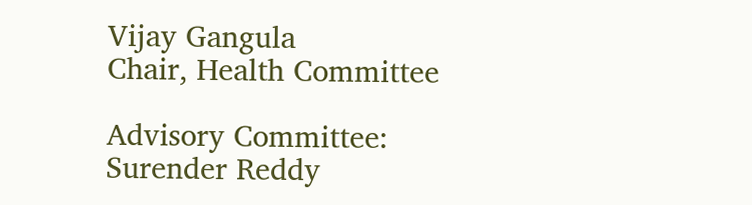Vijay Gangula
Chair, Health Committee

Advisory Committee:
Surender Reddy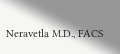Neravetla M.D., FACS